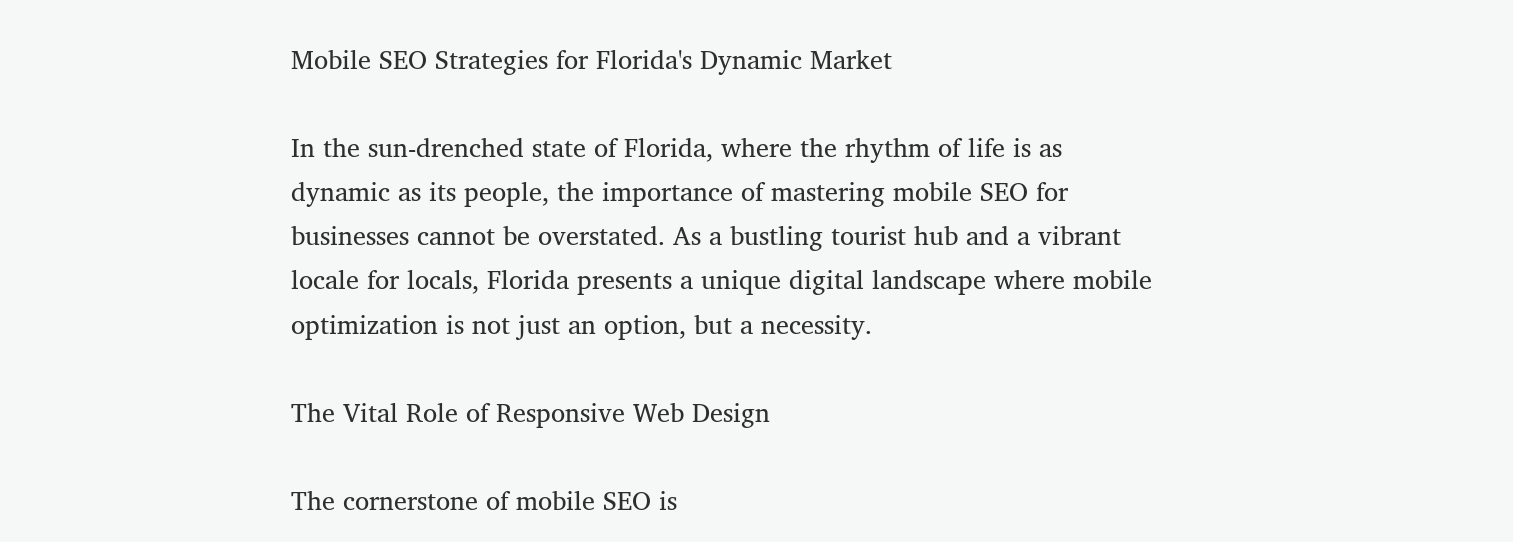Mobile SEO Strategies for Florida's Dynamic Market

In the sun-drenched state of Florida, where the rhythm of life is as dynamic as its people, the importance of mastering mobile SEO for businesses cannot be overstated. As a bustling tourist hub and a vibrant locale for locals, Florida presents a unique digital landscape where mobile optimization is not just an option, but a necessity.

The Vital Role of Responsive Web Design

The cornerstone of mobile SEO is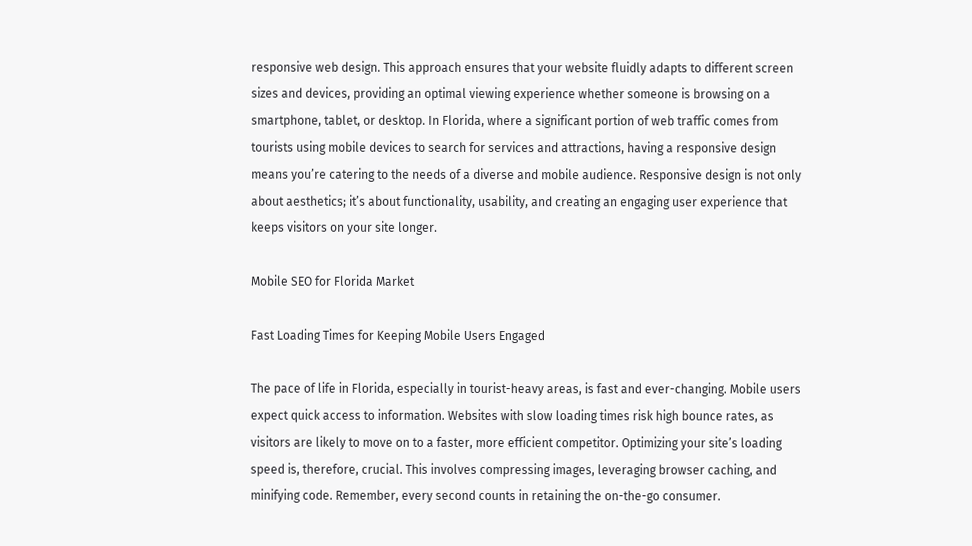responsive web design. This approach ensures that your website fluidly adapts to different screen sizes and devices, providing an optimal viewing experience whether someone is browsing on a smartphone, tablet, or desktop. In Florida, where a significant portion of web traffic comes from tourists using mobile devices to search for services and attractions, having a responsive design means you’re catering to the needs of a diverse and mobile audience. Responsive design is not only about aesthetics; it’s about functionality, usability, and creating an engaging user experience that keeps visitors on your site longer.

Mobile SEO for Florida Market

Fast Loading Times for Keeping Mobile Users Engaged

The pace of life in Florida, especially in tourist-heavy areas, is fast and ever-changing. Mobile users expect quick access to information. Websites with slow loading times risk high bounce rates, as visitors are likely to move on to a faster, more efficient competitor. Optimizing your site’s loading speed is, therefore, crucial. This involves compressing images, leveraging browser caching, and minifying code. Remember, every second counts in retaining the on-the-go consumer.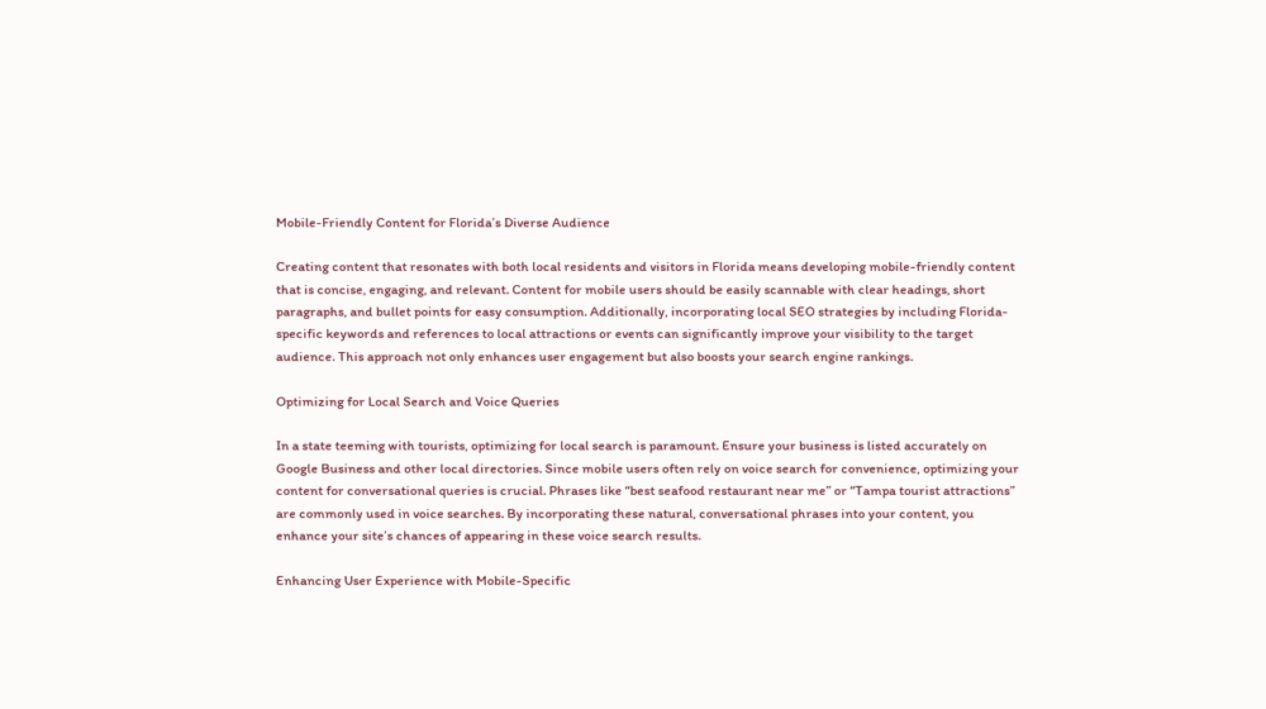Mobile-Friendly Content for Florida’s Diverse Audience

Creating content that resonates with both local residents and visitors in Florida means developing mobile-friendly content that is concise, engaging, and relevant. Content for mobile users should be easily scannable with clear headings, short paragraphs, and bullet points for easy consumption. Additionally, incorporating local SEO strategies by including Florida-specific keywords and references to local attractions or events can significantly improve your visibility to the target audience. This approach not only enhances user engagement but also boosts your search engine rankings.

Optimizing for Local Search and Voice Queries

In a state teeming with tourists, optimizing for local search is paramount. Ensure your business is listed accurately on Google Business and other local directories. Since mobile users often rely on voice search for convenience, optimizing your content for conversational queries is crucial. Phrases like “best seafood restaurant near me” or “Tampa tourist attractions” are commonly used in voice searches. By incorporating these natural, conversational phrases into your content, you enhance your site’s chances of appearing in these voice search results.

Enhancing User Experience with Mobile-Specific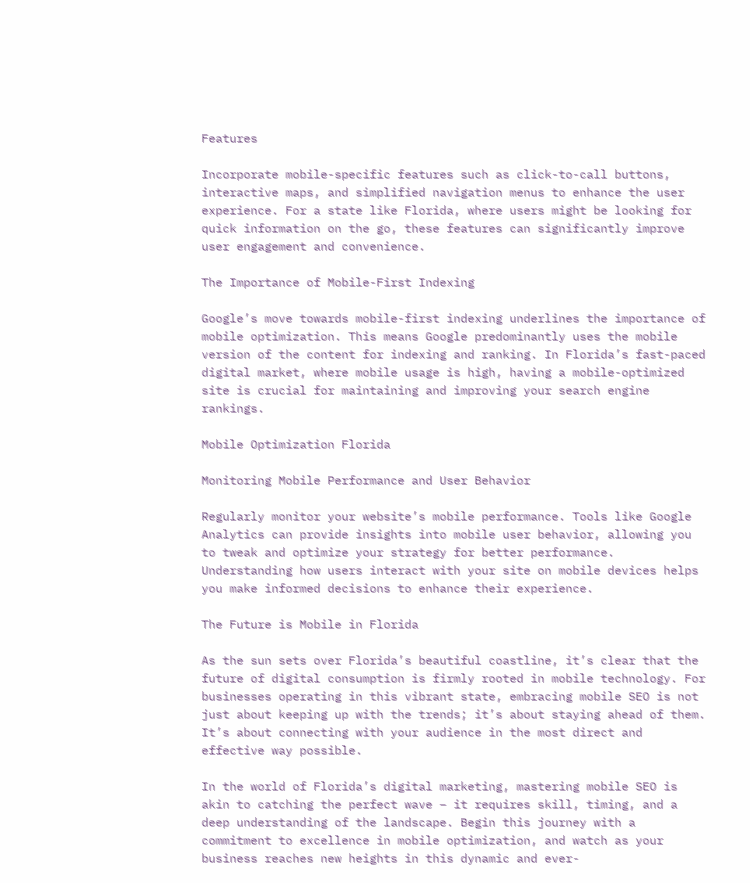Features

Incorporate mobile-specific features such as click-to-call buttons, interactive maps, and simplified navigation menus to enhance the user experience. For a state like Florida, where users might be looking for quick information on the go, these features can significantly improve user engagement and convenience.

The Importance of Mobile-First Indexing

Google’s move towards mobile-first indexing underlines the importance of mobile optimization. This means Google predominantly uses the mobile version of the content for indexing and ranking. In Florida’s fast-paced digital market, where mobile usage is high, having a mobile-optimized site is crucial for maintaining and improving your search engine rankings.

Mobile Optimization Florida

Monitoring Mobile Performance and User Behavior

Regularly monitor your website’s mobile performance. Tools like Google Analytics can provide insights into mobile user behavior, allowing you to tweak and optimize your strategy for better performance. Understanding how users interact with your site on mobile devices helps you make informed decisions to enhance their experience.

The Future is Mobile in Florida

As the sun sets over Florida’s beautiful coastline, it’s clear that the future of digital consumption is firmly rooted in mobile technology. For businesses operating in this vibrant state, embracing mobile SEO is not just about keeping up with the trends; it’s about staying ahead of them. It’s about connecting with your audience in the most direct and effective way possible.

In the world of Florida’s digital marketing, mastering mobile SEO is akin to catching the perfect wave – it requires skill, timing, and a deep understanding of the landscape. Begin this journey with a commitment to excellence in mobile optimization, and watch as your business reaches new heights in this dynamic and ever-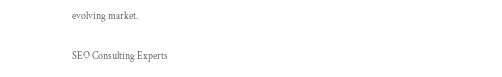evolving market.

SEO Consulting Experts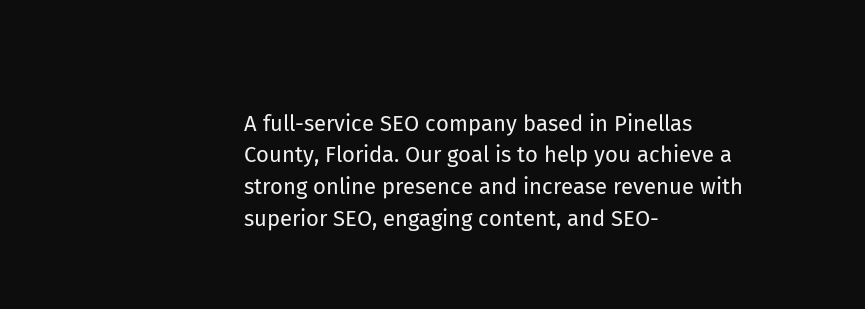A full-service SEO company based in Pinellas County, Florida. Our goal is to help you achieve a strong online presence and increase revenue with superior SEO, engaging content, and SEO-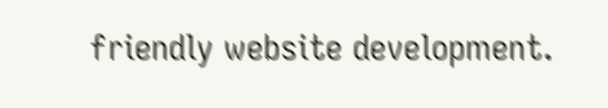friendly website development.